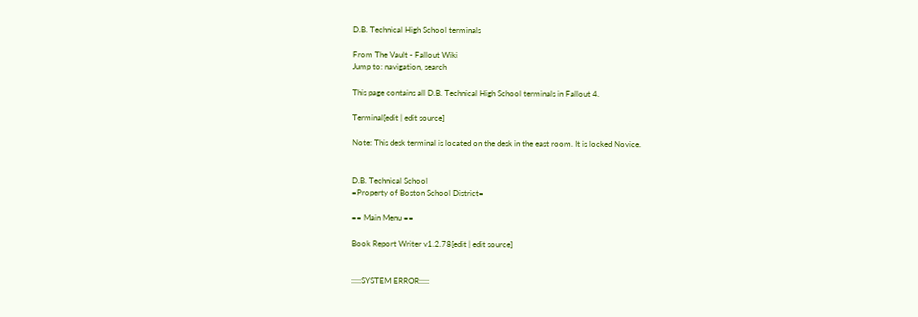D.B. Technical High School terminals

From The Vault - Fallout Wiki
Jump to: navigation, search

This page contains all D.B. Technical High School terminals in Fallout 4.

Terminal[edit | edit source]

Note: This desk terminal is located on the desk in the east room. It is locked Novice.


D.B. Technical School
=Property of Boston School District=

== Main Menu ==

Book Report Writer v1.2.78[edit | edit source]


:::::SYSTEM ERROR:::::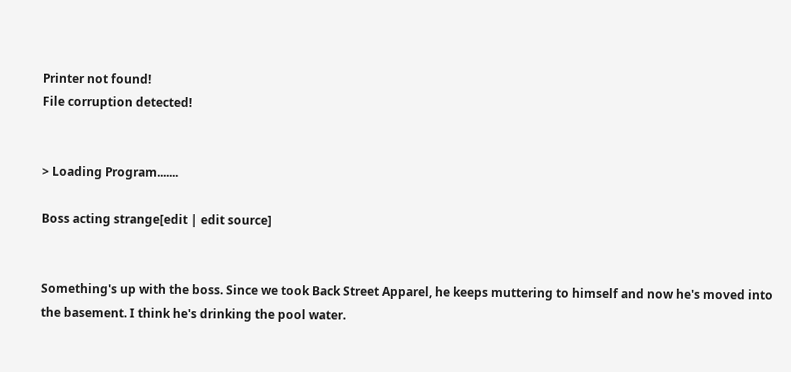Printer not found!
File corruption detected!


> Loading Program.......

Boss acting strange[edit | edit source]


Something's up with the boss. Since we took Back Street Apparel, he keeps muttering to himself and now he's moved into the basement. I think he's drinking the pool water.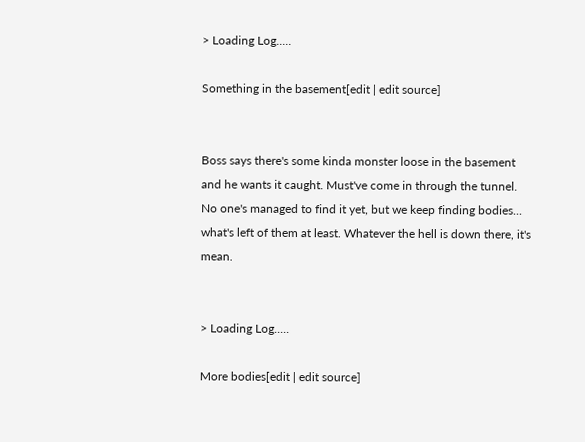> Loading Log.....

Something in the basement[edit | edit source]


Boss says there's some kinda monster loose in the basement and he wants it caught. Must've come in through the tunnel. No one's managed to find it yet, but we keep finding bodies... what's left of them at least. Whatever the hell is down there, it's mean.


> Loading Log.....

More bodies[edit | edit source]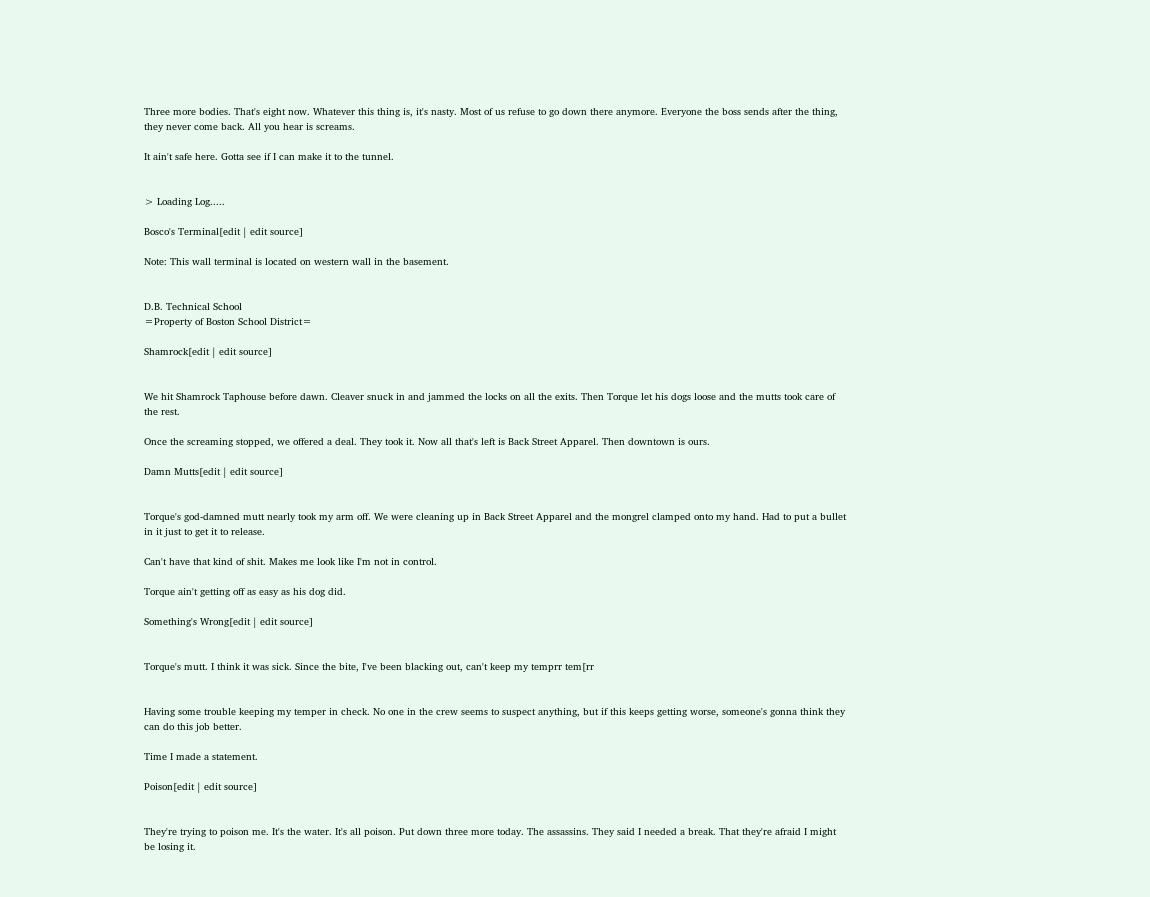Three more bodies. That's eight now. Whatever this thing is, it's nasty. Most of us refuse to go down there anymore. Everyone the boss sends after the thing, they never come back. All you hear is screams.

It ain't safe here. Gotta see if I can make it to the tunnel.


> Loading Log.....

Bosco's Terminal[edit | edit source]

Note: This wall terminal is located on western wall in the basement.


D.B. Technical School
=Property of Boston School District=

Shamrock[edit | edit source]


We hit Shamrock Taphouse before dawn. Cleaver snuck in and jammed the locks on all the exits. Then Torque let his dogs loose and the mutts took care of the rest.

Once the screaming stopped, we offered a deal. They took it. Now all that's left is Back Street Apparel. Then downtown is ours.

Damn Mutts[edit | edit source]


Torque's god-damned mutt nearly took my arm off. We were cleaning up in Back Street Apparel and the mongrel clamped onto my hand. Had to put a bullet in it just to get it to release.

Can't have that kind of shit. Makes me look like I'm not in control.

Torque ain't getting off as easy as his dog did.

Something's Wrong[edit | edit source]


Torque's mutt. I think it was sick. Since the bite, I've been blacking out, can't keep my temprr tem[rr


Having some trouble keeping my temper in check. No one in the crew seems to suspect anything, but if this keeps getting worse, someone's gonna think they can do this job better.

Time I made a statement.

Poison[edit | edit source]


They're trying to poison me. It's the water. It's all poison. Put down three more today. The assassins. They said I needed a break. That they're afraid I might be losing it.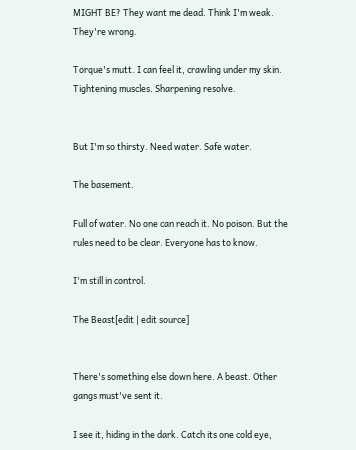MIGHT BE? They want me dead. Think I'm weak. They're wrong.

Torque's mutt. I can feel it, crawling under my skin. Tightening muscles. Sharpening resolve.


But I'm so thirsty. Need water. Safe water.

The basement.

Full of water. No one can reach it. No poison. But the rules need to be clear. Everyone has to know.

I'm still in control.

The Beast[edit | edit source]


There's something else down here. A beast. Other gangs must've sent it.

I see it, hiding in the dark. Catch its one cold eye,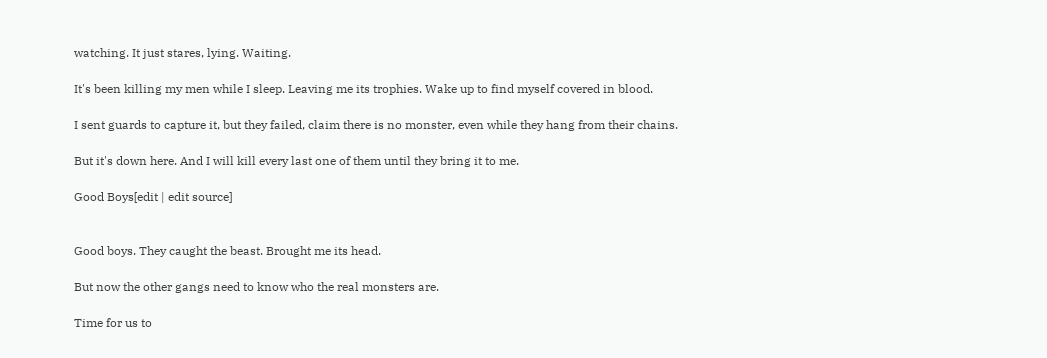watching. It just stares, lying. Waiting.

It's been killing my men while I sleep. Leaving me its trophies. Wake up to find myself covered in blood.

I sent guards to capture it, but they failed, claim there is no monster, even while they hang from their chains.

But it's down here. And I will kill every last one of them until they bring it to me.

Good Boys[edit | edit source]


Good boys. They caught the beast. Brought me its head.

But now the other gangs need to know who the real monsters are.

Time for us to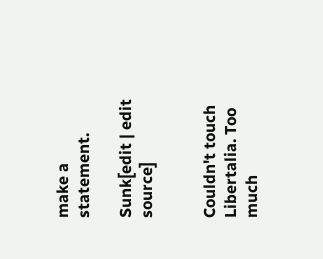make a statement.

Sunk[edit | edit source]


Couldn't touch Libertalia. Too much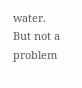water. But not a problem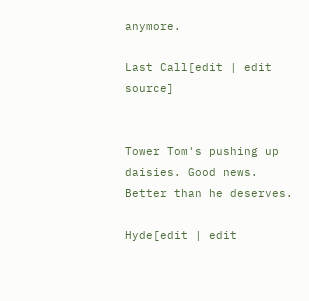anymore.

Last Call[edit | edit source]


Tower Tom's pushing up daisies. Good news. Better than he deserves.

Hyde[edit | edit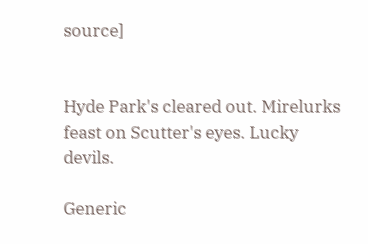source]


Hyde Park's cleared out. Mirelurks feast on Scutter's eyes. Lucky devils.

Generic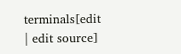terminals[edit | edit source]